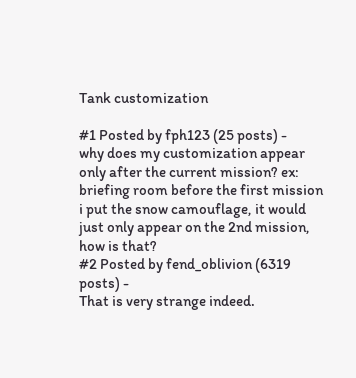Tank customization

#1 Posted by fph123 (25 posts) -
why does my customization appear only after the current mission? ex: briefing room before the first mission i put the snow camouflage, it would just only appear on the 2nd mission, how is that?
#2 Posted by fend_oblivion (6319 posts) -
That is very strange indeed.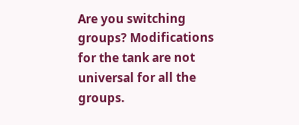Are you switching groups? Modifications for the tank are not universal for all the groups.